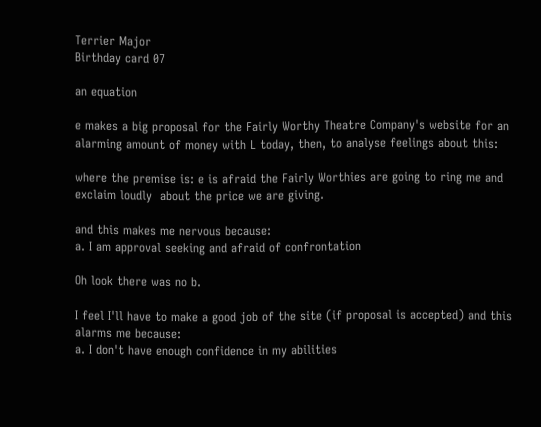Terrier Major
Birthday card 07

an equation

e makes a big proposal for the Fairly Worthy Theatre Company's website for an alarming amount of money with L today, then, to analyse feelings about this:

where the premise is: e is afraid the Fairly Worthies are going to ring me and exclaim loudly  about the price we are giving.

and this makes me nervous because:
a. I am approval seeking and afraid of confrontation

Oh look there was no b.

I feel I'll have to make a good job of the site (if proposal is accepted) and this alarms me because:
a. I don't have enough confidence in my abilities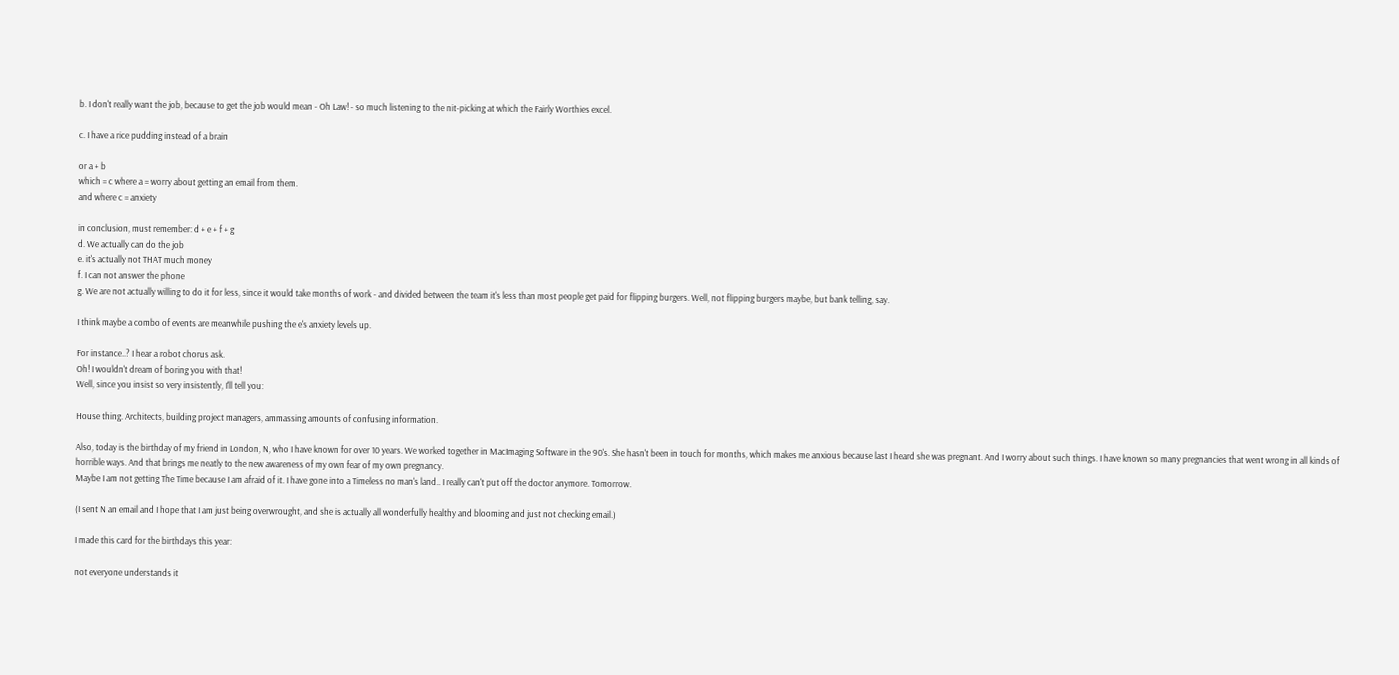b. I don't really want the job, because to get the job would mean - Oh Law! - so much listening to the nit-picking at which the Fairly Worthies excel.

c. I have a rice pudding instead of a brain

or a + b
which = c where a = worry about getting an email from them.
and where c = anxiety

in conclusion, must remember: d + e + f + g
d. We actually can do the job
e. it's actually not THAT much money
f. I can not answer the phone
g. We are not actually willing to do it for less, since it would take months of work - and divided between the team it's less than most people get paid for flipping burgers. Well, not flipping burgers maybe, but bank telling, say.

I think maybe a combo of events are meanwhile pushing the e's anxiety levels up.

For instance..? I hear a robot chorus ask.
Oh! I wouldn't dream of boring you with that!
Well, since you insist so very insistently, I'll tell you:

House thing. Architects, building project managers, ammassing amounts of confusing information.

Also, today is the birthday of my friend in London, N, who I have known for over 10 years. We worked together in MacImaging Software in the 90's. She hasn't been in touch for months, which makes me anxious because last I heard she was pregnant. And I worry about such things. I have known so many pregnancies that went wrong in all kinds of horrible ways. And that brings me neatly to the new awareness of my own fear of my own pregnancy.
Maybe I am not getting The Time because I am afraid of it. I have gone into a Timeless no man's land.. I really can't put off the doctor anymore. Tomorrow.

(I sent N an email and I hope that I am just being overwrought, and she is actually all wonderfully healthy and blooming and just not checking email.)

I made this card for the birthdays this year:

not everyone understands it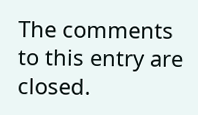The comments to this entry are closed.